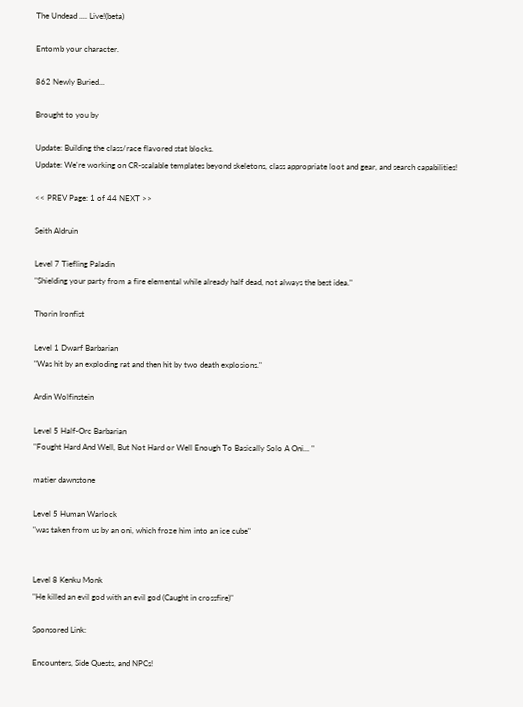The Undead .... Live!(beta)

Entomb your character.

862 Newly Buried...

Brought to you by

Update: Building the class/race flavored stat blocks.
Update: We're working on CR-scalable templates beyond skeletons, class appropriate loot and gear, and search capabilities!

<< PREV Page: 1 of 44 NEXT >>

Seith Aldruin

Level 7 Tiefling Paladin
"Shielding your party from a fire elemental while already half dead, not always the best idea."

Thorin Ironfist

Level 1 Dwarf Barbarian
"Was hit by an exploding rat and then hit by two death explosions."

Ardin Wolfinstein

Level 5 Half-Orc Barbarian
"Fought Hard And Well, But Not Hard or Well Enough To Basically Solo A Oni... "

matier dawnstone

Level 5 Human Warlock
"was taken from us by an oni, which froze him into an ice cube"


Level 8 Kenku Monk
"He killed an evil god with an evil god (Caught in crossfire)"

Sponsored Link:

Encounters, Side Quests, and NPCs!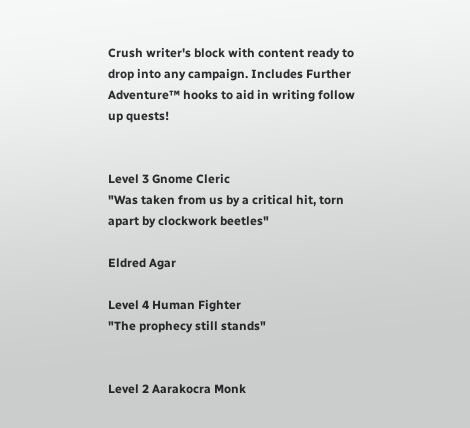Crush writer's block with content ready to drop into any campaign. Includes Further Adventure™ hooks to aid in writing follow up quests!


Level 3 Gnome Cleric
"Was taken from us by a critical hit, torn apart by clockwork beetles"

Eldred Agar

Level 4 Human Fighter
"The prophecy still stands"


Level 2 Aarakocra Monk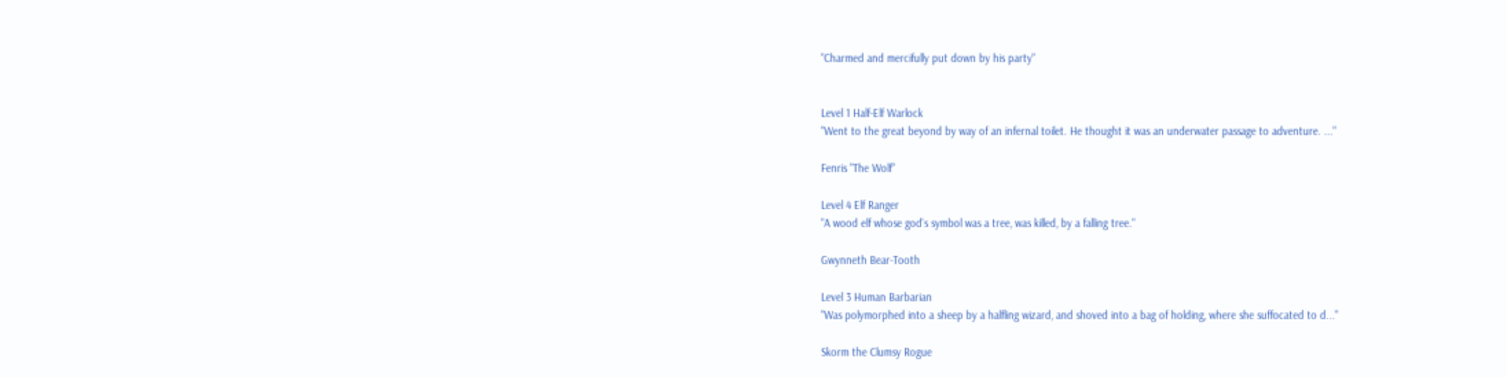"Charmed and mercifully put down by his party"


Level 1 Half-Elf Warlock
"Went to the great beyond by way of an infernal toilet. He thought it was an underwater passage to adventure. ..."

Fenris "The Wolf"

Level 4 Elf Ranger
"A wood elf whose god's symbol was a tree, was killed, by a falling tree."

Gwynneth Bear-Tooth

Level 3 Human Barbarian
"Was polymorphed into a sheep by a halfling wizard, and shoved into a bag of holding, where she suffocated to d..."

Skorm the Clumsy Rogue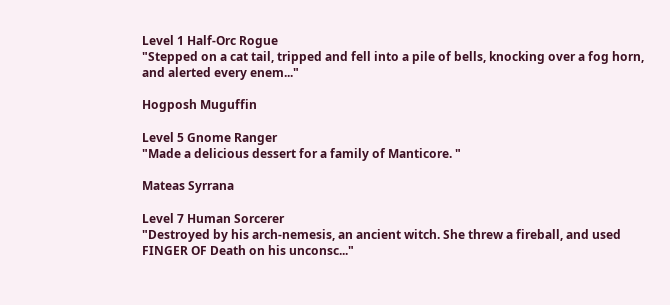Level 1 Half-Orc Rogue
"Stepped on a cat tail, tripped and fell into a pile of bells, knocking over a fog horn, and alerted every enem..."

Hogposh Muguffin

Level 5 Gnome Ranger
"Made a delicious dessert for a family of Manticore. "

Mateas Syrrana

Level 7 Human Sorcerer
"Destroyed by his arch-nemesis, an ancient witch. She threw a fireball, and used FINGER OF Death on his unconsc..."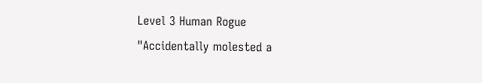Level 3 Human Rogue
"Accidentally molested a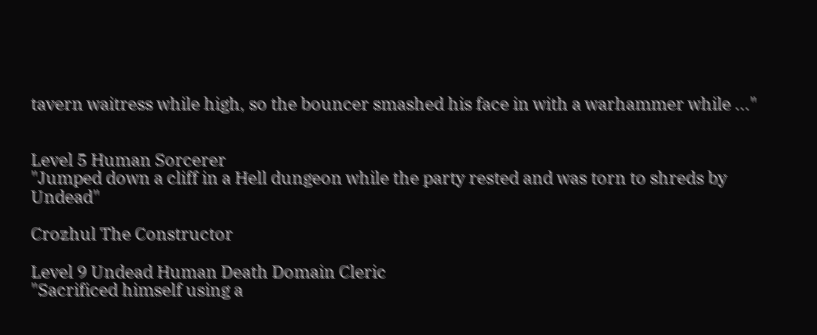tavern waitress while high, so the bouncer smashed his face in with a warhammer while ..."


Level 5 Human Sorcerer
"Jumped down a cliff in a Hell dungeon while the party rested and was torn to shreds by Undead"

Crozhul The Constructor

Level 9 Undead Human Death Domain Cleric
"Sacrificed himself using a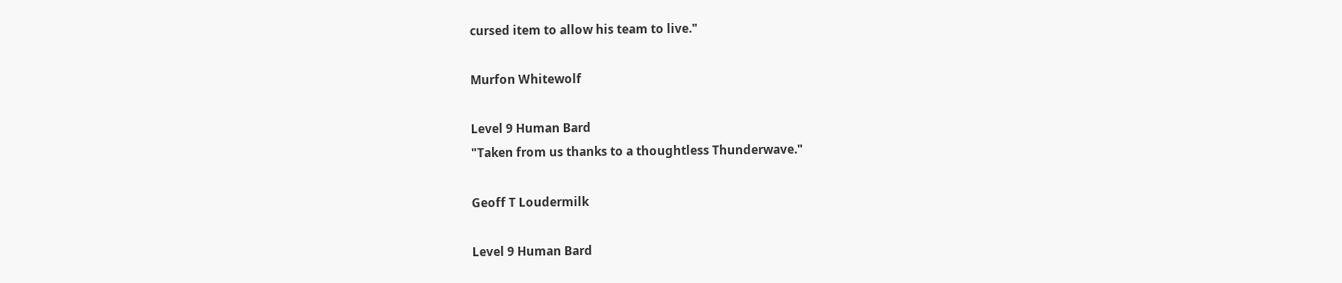cursed item to allow his team to live."

Murfon Whitewolf

Level 9 Human Bard
"Taken from us thanks to a thoughtless Thunderwave."

Geoff T Loudermilk

Level 9 Human Bard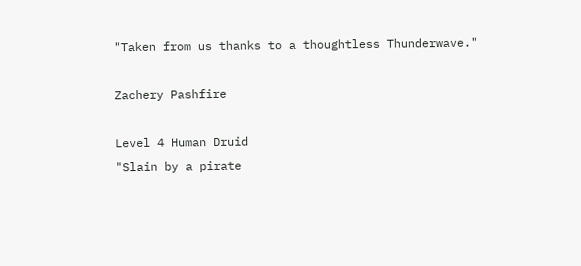"Taken from us thanks to a thoughtless Thunderwave."

Zachery Pashfire

Level 4 Human Druid
"Slain by a pirate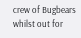crew of Bugbears whilst out for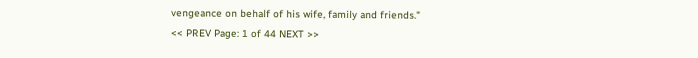vengeance on behalf of his wife, family and friends."
<< PREV Page: 1 of 44 NEXT >>